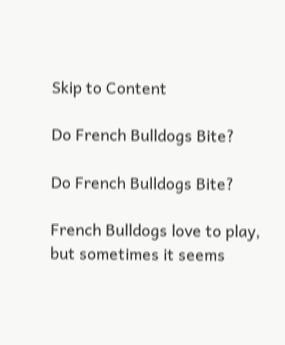Skip to Content

Do French Bulldogs Bite?

Do French Bulldogs Bite?

French Bulldogs love to play, but sometimes it seems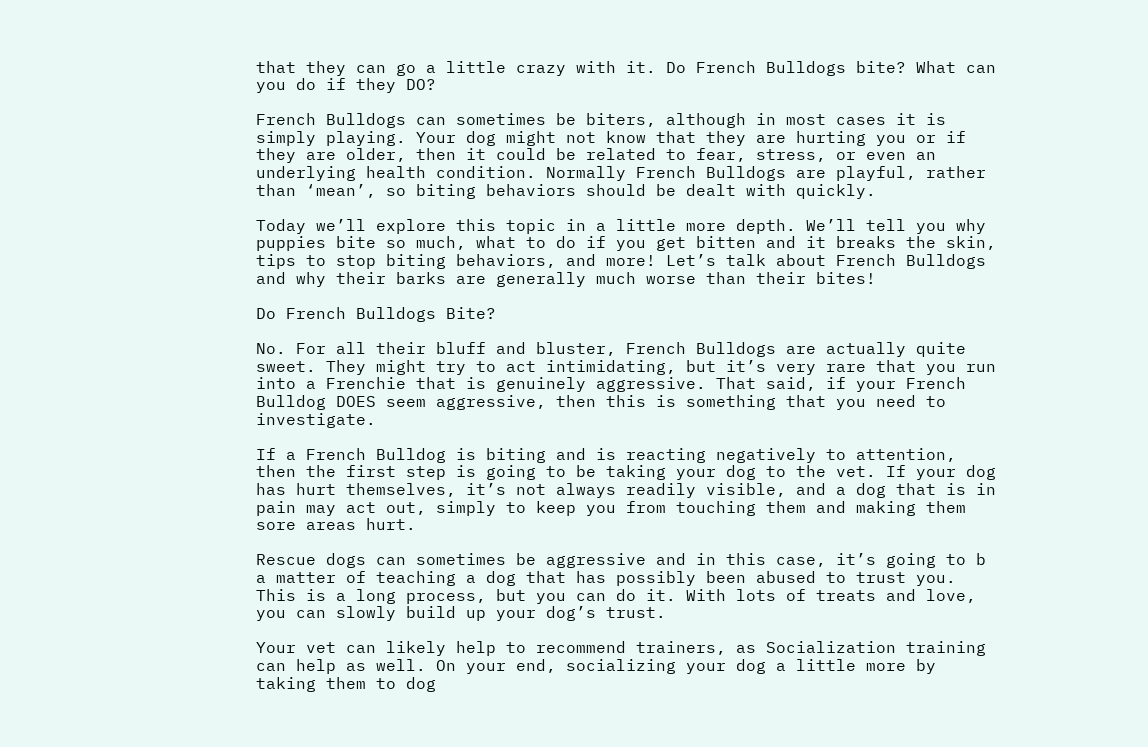that they can go a little crazy with it. Do French Bulldogs bite? What can you do if they DO?

French Bulldogs can sometimes be biters, although in most cases it is simply playing. Your dog might not know that they are hurting you or if they are older, then it could be related to fear, stress, or even an underlying health condition. Normally French Bulldogs are playful, rather than ‘mean’, so biting behaviors should be dealt with quickly.

Today we’ll explore this topic in a little more depth. We’ll tell you why puppies bite so much, what to do if you get bitten and it breaks the skin, tips to stop biting behaviors, and more! Let’s talk about French Bulldogs and why their barks are generally much worse than their bites!

Do French Bulldogs Bite?

No. For all their bluff and bluster, French Bulldogs are actually quite sweet. They might try to act intimidating, but it’s very rare that you run into a Frenchie that is genuinely aggressive. That said, if your French Bulldog DOES seem aggressive, then this is something that you need to investigate.

If a French Bulldog is biting and is reacting negatively to attention, then the first step is going to be taking your dog to the vet. If your dog has hurt themselves, it’s not always readily visible, and a dog that is in pain may act out, simply to keep you from touching them and making them sore areas hurt.

Rescue dogs can sometimes be aggressive and in this case, it’s going to b a matter of teaching a dog that has possibly been abused to trust you. This is a long process, but you can do it. With lots of treats and love, you can slowly build up your dog’s trust.

Your vet can likely help to recommend trainers, as Socialization training can help as well. On your end, socializing your dog a little more by taking them to dog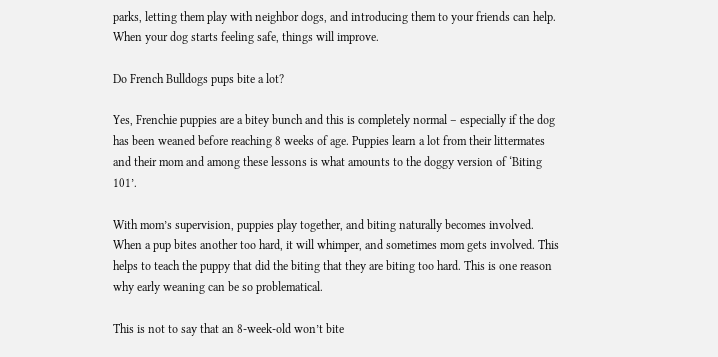parks, letting them play with neighbor dogs, and introducing them to your friends can help. When your dog starts feeling safe, things will improve.

Do French Bulldogs pups bite a lot?

Yes, Frenchie puppies are a bitey bunch and this is completely normal – especially if the dog has been weaned before reaching 8 weeks of age. Puppies learn a lot from their littermates and their mom and among these lessons is what amounts to the doggy version of ‘Biting 101’.

With mom’s supervision, puppies play together, and biting naturally becomes involved. When a pup bites another too hard, it will whimper, and sometimes mom gets involved. This helps to teach the puppy that did the biting that they are biting too hard. This is one reason why early weaning can be so problematical.

This is not to say that an 8-week-old won’t bite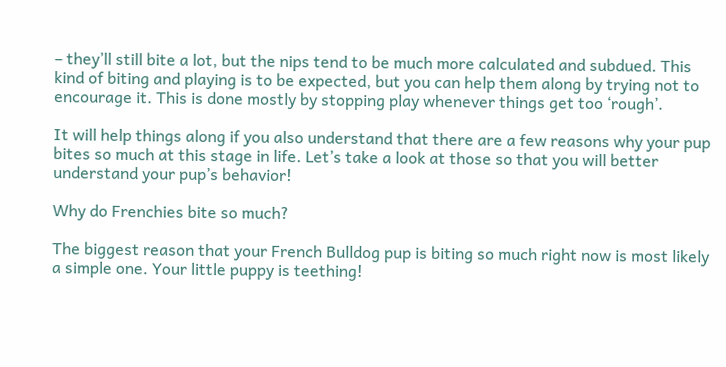– they’ll still bite a lot, but the nips tend to be much more calculated and subdued. This kind of biting and playing is to be expected, but you can help them along by trying not to encourage it. This is done mostly by stopping play whenever things get too ‘rough’.

It will help things along if you also understand that there are a few reasons why your pup bites so much at this stage in life. Let’s take a look at those so that you will better understand your pup’s behavior!

Why do Frenchies bite so much?

The biggest reason that your French Bulldog pup is biting so much right now is most likely a simple one. Your little puppy is teething!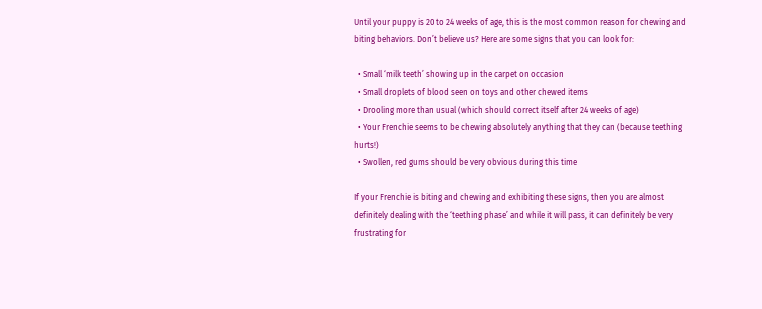Until your puppy is 20 to 24 weeks of age, this is the most common reason for chewing and biting behaviors. Don’t believe us? Here are some signs that you can look for:

  • Small ‘milk teeth’ showing up in the carpet on occasion
  • Small droplets of blood seen on toys and other chewed items
  • Drooling more than usual (which should correct itself after 24 weeks of age)
  • Your Frenchie seems to be chewing absolutely anything that they can (because teething hurts!)
  • Swollen, red gums should be very obvious during this time

If your Frenchie is biting and chewing and exhibiting these signs, then you are almost definitely dealing with the ‘teething phase’ and while it will pass, it can definitely be very frustrating for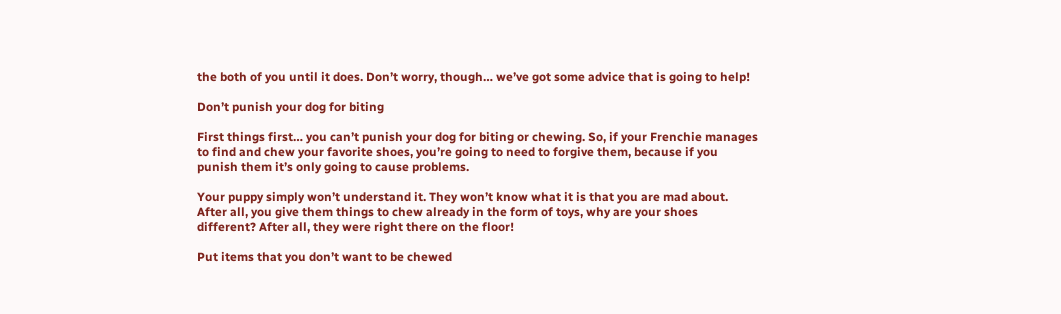the both of you until it does. Don’t worry, though… we’ve got some advice that is going to help!

Don’t punish your dog for biting

First things first… you can’t punish your dog for biting or chewing. So, if your Frenchie manages to find and chew your favorite shoes, you’re going to need to forgive them, because if you punish them it’s only going to cause problems.

Your puppy simply won’t understand it. They won’t know what it is that you are mad about. After all, you give them things to chew already in the form of toys, why are your shoes different? After all, they were right there on the floor!

Put items that you don’t want to be chewed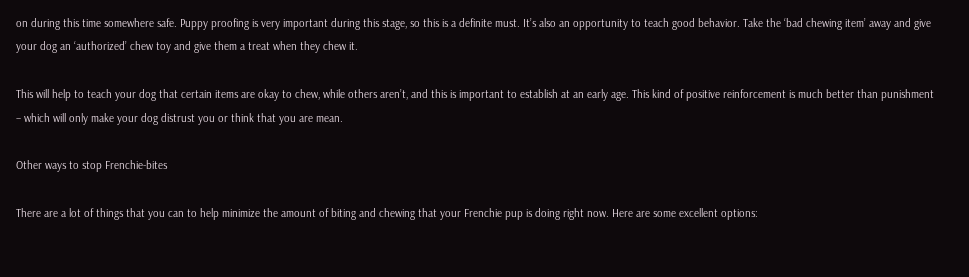on during this time somewhere safe. Puppy proofing is very important during this stage, so this is a definite must. It’s also an opportunity to teach good behavior. Take the ‘bad chewing item’ away and give your dog an ‘authorized’ chew toy and give them a treat when they chew it.

This will help to teach your dog that certain items are okay to chew, while others aren’t, and this is important to establish at an early age. This kind of positive reinforcement is much better than punishment – which will only make your dog distrust you or think that you are mean.

Other ways to stop Frenchie-bites

There are a lot of things that you can to help minimize the amount of biting and chewing that your Frenchie pup is doing right now. Here are some excellent options: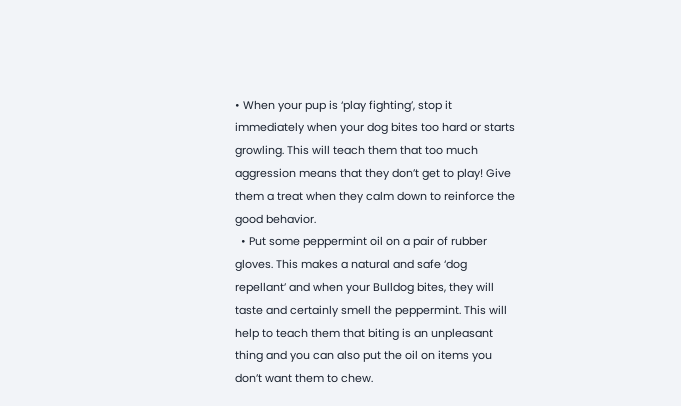• When your pup is ‘play fighting’, stop it immediately when your dog bites too hard or starts growling. This will teach them that too much aggression means that they don’t get to play! Give them a treat when they calm down to reinforce the good behavior.
  • Put some peppermint oil on a pair of rubber gloves. This makes a natural and safe ‘dog repellant’ and when your Bulldog bites, they will taste and certainly smell the peppermint. This will help to teach them that biting is an unpleasant thing and you can also put the oil on items you don’t want them to chew.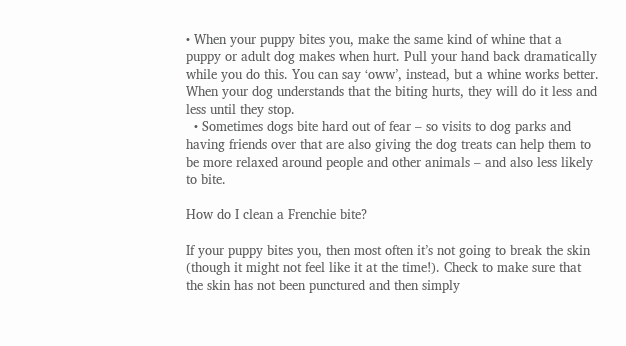• When your puppy bites you, make the same kind of whine that a puppy or adult dog makes when hurt. Pull your hand back dramatically while you do this. You can say ‘oww’, instead, but a whine works better. When your dog understands that the biting hurts, they will do it less and less until they stop.
  • Sometimes dogs bite hard out of fear – so visits to dog parks and having friends over that are also giving the dog treats can help them to be more relaxed around people and other animals – and also less likely to bite.

How do I clean a Frenchie bite?

If your puppy bites you, then most often it’s not going to break the skin (though it might not feel like it at the time!). Check to make sure that the skin has not been punctured and then simply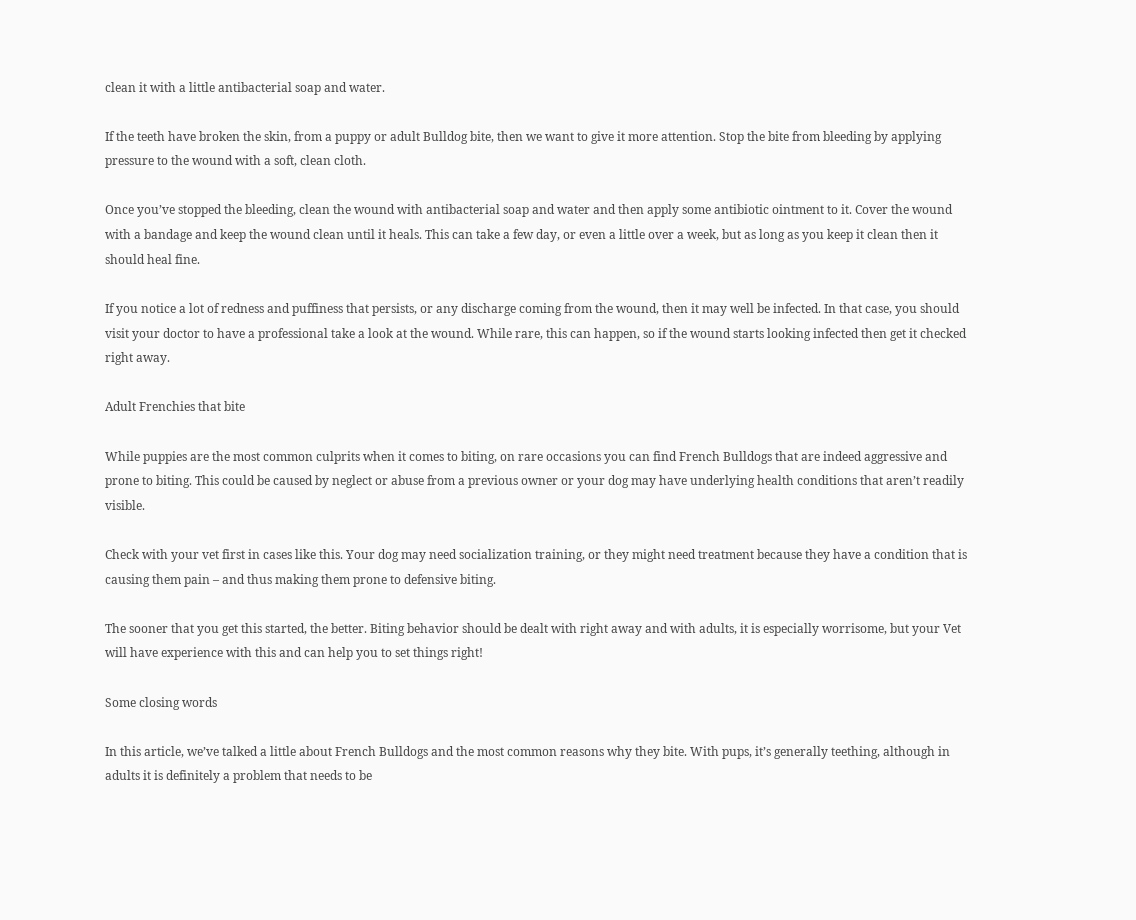clean it with a little antibacterial soap and water.

If the teeth have broken the skin, from a puppy or adult Bulldog bite, then we want to give it more attention. Stop the bite from bleeding by applying pressure to the wound with a soft, clean cloth.

Once you’ve stopped the bleeding, clean the wound with antibacterial soap and water and then apply some antibiotic ointment to it. Cover the wound with a bandage and keep the wound clean until it heals. This can take a few day, or even a little over a week, but as long as you keep it clean then it should heal fine.

If you notice a lot of redness and puffiness that persists, or any discharge coming from the wound, then it may well be infected. In that case, you should visit your doctor to have a professional take a look at the wound. While rare, this can happen, so if the wound starts looking infected then get it checked right away.

Adult Frenchies that bite

While puppies are the most common culprits when it comes to biting, on rare occasions you can find French Bulldogs that are indeed aggressive and prone to biting. This could be caused by neglect or abuse from a previous owner or your dog may have underlying health conditions that aren’t readily visible.

Check with your vet first in cases like this. Your dog may need socialization training, or they might need treatment because they have a condition that is causing them pain – and thus making them prone to defensive biting.

The sooner that you get this started, the better. Biting behavior should be dealt with right away and with adults, it is especially worrisome, but your Vet will have experience with this and can help you to set things right!

Some closing words

In this article, we’ve talked a little about French Bulldogs and the most common reasons why they bite. With pups, it’s generally teething, although in adults it is definitely a problem that needs to be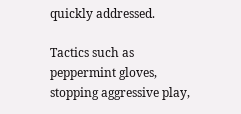quickly addressed.

Tactics such as peppermint gloves, stopping aggressive play,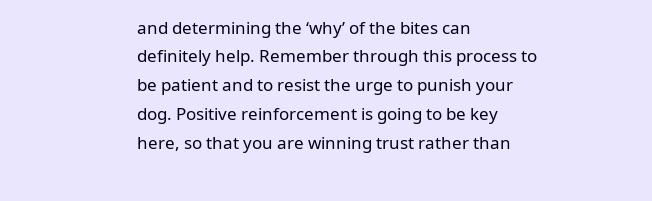and determining the ‘why’ of the bites can definitely help. Remember through this process to be patient and to resist the urge to punish your dog. Positive reinforcement is going to be key here, so that you are winning trust rather than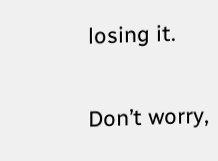losing it.

Don’t worry,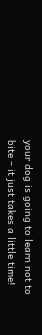your dog is going to learn not to bite – it just takes a little time!